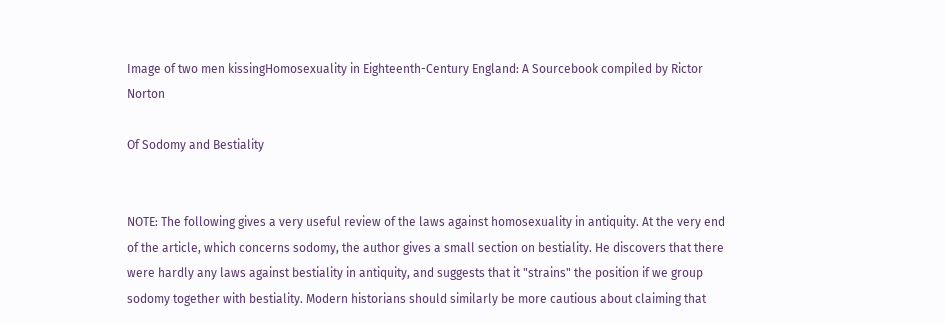Image of two men kissingHomosexuality in Eighteenth-Century England: A Sourcebook compiled by Rictor Norton

Of Sodomy and Bestiality


NOTE: The following gives a very useful review of the laws against homosexuality in antiquity. At the very end of the article, which concerns sodomy, the author gives a small section on bestiality. He discovers that there were hardly any laws against bestiality in antiquity, and suggests that it "strains" the position if we group sodomy together with bestiality. Modern historians should similarly be more cautious about claiming that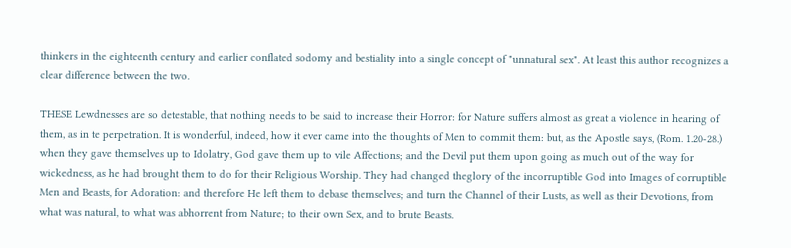thinkers in the eighteenth century and earlier conflated sodomy and bestiality into a single concept of "unnatural sex". At least this author recognizes a clear difference between the two.

THESE Lewdnesses are so detestable, that nothing needs to be said to increase their Horror: for Nature suffers almost as great a violence in hearing of them, as in te perpetration. It is wonderful, indeed, how it ever came into the thoughts of Men to commit them: but, as the Apostle says, (Rom. 1.20-28.) when they gave themselves up to Idolatry, God gave them up to vile Affections; and the Devil put them upon going as much out of the way for wickedness, as he had brought them to do for their Religious Worship. They had changed theglory of the incorruptible God into Images of corruptible Men and Beasts, for Adoration: and therefore He left them to debase themselves; and turn the Channel of their Lusts, as well as their Devotions, from what was natural, to what was abhorrent from Nature; to their own Sex, and to brute Beasts.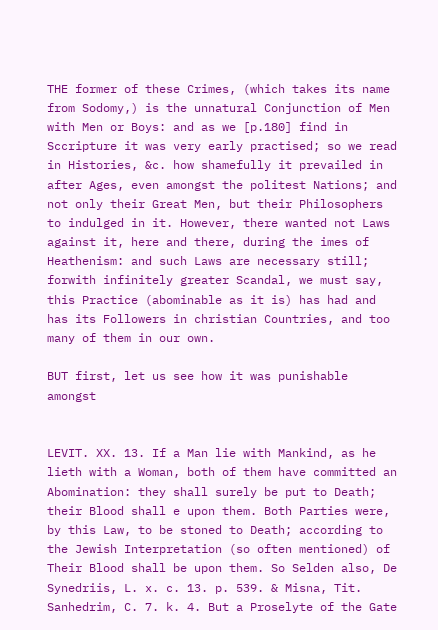THE former of these Crimes, (which takes its name from Sodomy,) is the unnatural Conjunction of Men with Men or Boys: and as we [p.180] find in Sccripture it was very early practised; so we read in Histories, &c. how shamefully it prevailed in after Ages, even amongst the politest Nations; and not only their Great Men, but their Philosophers to indulged in it. However, there wanted not Laws against it, here and there, during the imes of Heathenism: and such Laws are necessary still; forwith infinitely greater Scandal, we must say, this Practice (abominable as it is) has had and has its Followers in christian Countries, and too many of them in our own.

BUT first, let us see how it was punishable amongst


LEVIT. XX. 13. If a Man lie with Mankind, as he lieth with a Woman, both of them have committed an Abomination: they shall surely be put to Death; their Blood shall e upon them. Both Parties were, by this Law, to be stoned to Death; according to the Jewish Interpretation (so often mentioned) of Their Blood shall be upon them. So Selden also, De Synedriis, L. x. c. 13. p. 539. & Misna, Tit. Sanhedrim, C. 7. k. 4. But a Proselyte of the Gate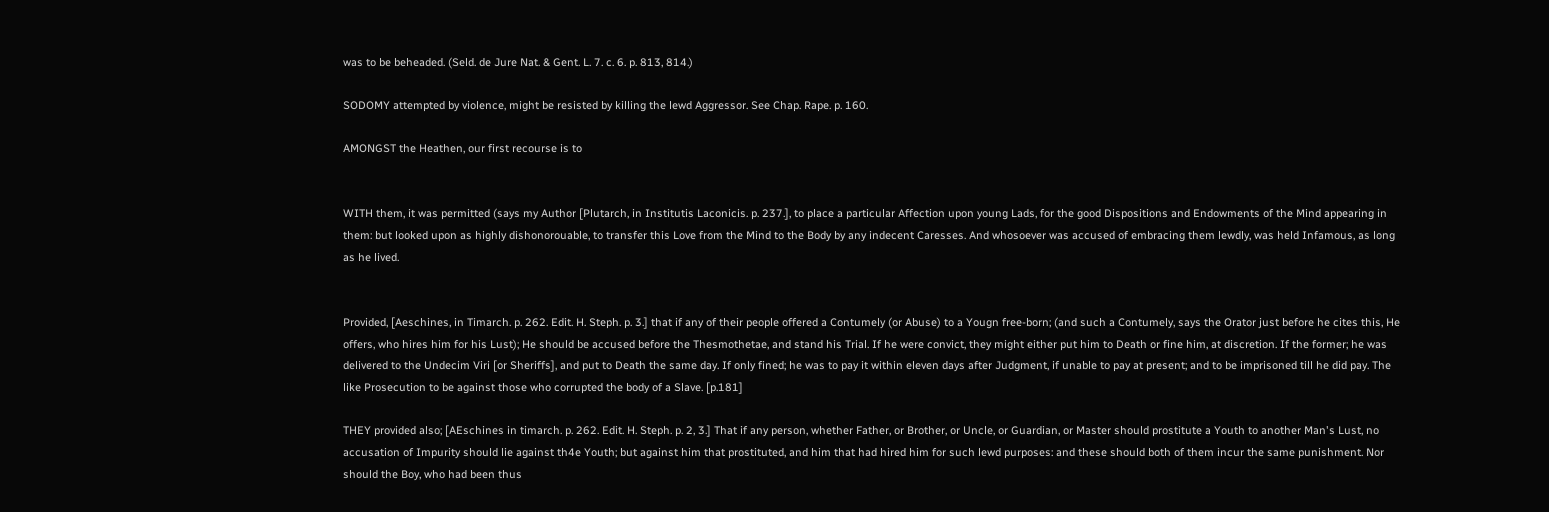was to be beheaded. (Seld. de Jure Nat. & Gent. L. 7. c. 6. p. 813, 814.)

SODOMY attempted by violence, might be resisted by killing the lewd Aggressor. See Chap. Rape. p. 160.

AMONGST the Heathen, our first recourse is to


WITH them, it was permitted (says my Author [Plutarch, in Institutis Laconicis. p. 237.], to place a particular Affection upon young Lads, for the good Dispositions and Endowments of the Mind appearing in them: but looked upon as highly dishonorouable, to transfer this Love from the Mind to the Body by any indecent Caresses. And whosoever was accused of embracing them lewdly, was held Infamous, as long as he lived.


Provided, [Aeschines, in Timarch. p. 262. Edit. H. Steph. p. 3.] that if any of their people offered a Contumely (or Abuse) to a Yougn free-born; (and such a Contumely, says the Orator just before he cites this, He offers, who hires him for his Lust); He should be accused before the Thesmothetae, and stand his Trial. If he were convict, they might either put him to Death or fine him, at discretion. If the former; he was delivered to the Undecim Viri [or Sheriffs], and put to Death the same day. If only fined; he was to pay it within eleven days after Judgment, if unable to pay at present; and to be imprisoned till he did pay. The like Prosecution to be against those who corrupted the body of a Slave. [p.181]

THEY provided also; [AEschines in timarch. p. 262. Edit. H. Steph. p. 2, 3.] That if any person, whether Father, or Brother, or Uncle, or Guardian, or Master should prostitute a Youth to another Man's Lust, no accusation of Impurity should lie against th4e Youth; but against him that prostituted, and him that had hired him for such lewd purposes: and these should both of them incur the same punishment. Nor should the Boy, who had been thus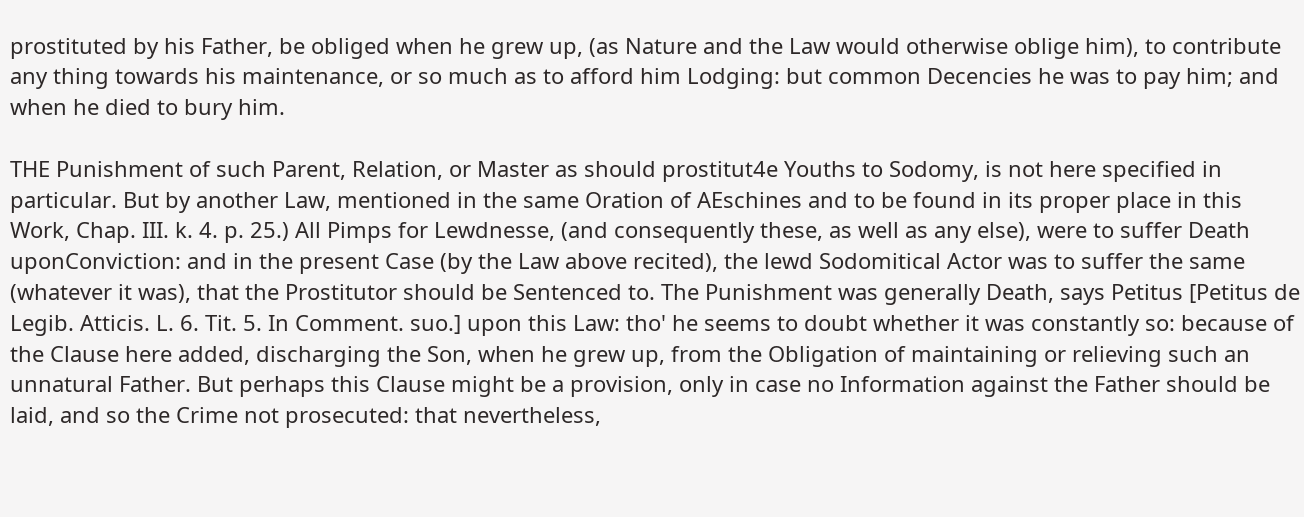prostituted by his Father, be obliged when he grew up, (as Nature and the Law would otherwise oblige him), to contribute any thing towards his maintenance, or so much as to afford him Lodging: but common Decencies he was to pay him; and when he died to bury him.

THE Punishment of such Parent, Relation, or Master as should prostitut4e Youths to Sodomy, is not here specified in particular. But by another Law, mentioned in the same Oration of AEschines and to be found in its proper place in this Work, Chap. III. k. 4. p. 25.) All Pimps for Lewdnesse, (and consequently these, as well as any else), were to suffer Death uponConviction: and in the present Case (by the Law above recited), the lewd Sodomitical Actor was to suffer the same (whatever it was), that the Prostitutor should be Sentenced to. The Punishment was generally Death, says Petitus [Petitus de Legib. Atticis. L. 6. Tit. 5. In Comment. suo.] upon this Law: tho' he seems to doubt whether it was constantly so: because of the Clause here added, discharging the Son, when he grew up, from the Obligation of maintaining or relieving such an unnatural Father. But perhaps this Clause might be a provision, only in case no Information against the Father should be laid, and so the Crime not prosecuted: that nevertheless,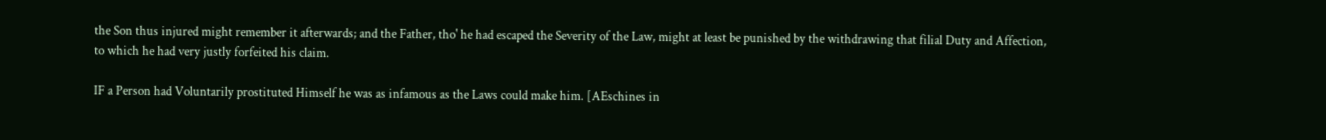the Son thus injured might remember it afterwards; and the Father, tho' he had escaped the Severity of the Law, might at least be punished by the withdrawing that filial Duty and Affection, to which he had very justly forfeited his claim.

IF a Person had Voluntarily prostituted Himself he was as infamous as the Laws could make him. [AEschines in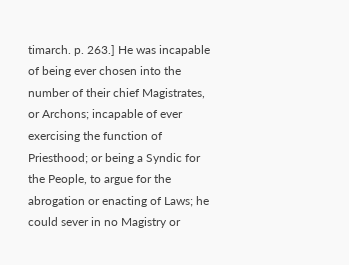timarch. p. 263.] He was incapable of being ever chosen into the number of their chief Magistrates, or Archons; incapable of ever exercising the function of Priesthood; or being a Syndic for the People, to argue for the abrogation or enacting of Laws; he could sever in no Magistry or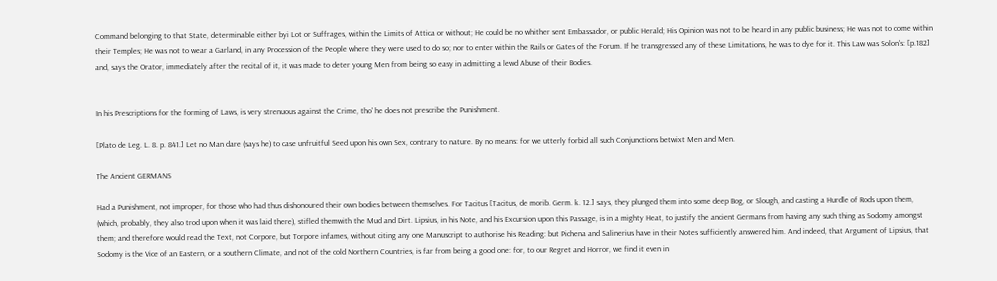Command belonging to that State, determinable either byi Lot or Suffrages, within the Limits of Attica or without; He could be no whither sent Embassador, or public Herald; His Opinion was not to be heard in any public business; He was not to come within their Temples; He was not to wear a Garland, in any Procession of the People where they were used to do so; nor to enter within the Rails or Gates of the Forum. If he transgressed any of these Limitations, he was to dye for it. This Law was Solon's: [p.182] and, says the Orator, immediately after the recital of it, it was made to deter young Men from being so easy in admitting a lewd Abuse of their Bodies.


In his Prescriptions for the forming of Laws, is very strenuous against the Crime, tho' he does not prescribe the Punishment.

[Plato de Leg. L. 8. p. 841.] Let no Man dare (says he) to case unfruitful Seed upon his own Sex, contrary to nature. By no means: for we utterly forbid all such Conjunctions betwixt Men and Men.

The Ancient GERMANS

Had a Punishment, not improper, for those who had thus dishonoured their own bodies between themselves. For Tacitus [Tacitus, de morib. Germ. k. 12.] says, they plunged them into some deep Bog, or Slough, and casting a Hurdle of Rods upon them, (which, probably, they also trod upon when it was laid there), stifled themwith the Mud and Dirt. Lipsius, in his Note, and his Excursion upon this Passage, is in a mighty Heat, to justify the ancient Germans from having any such thing as Sodomy amongst them; and therefore would read the Text, not Corpore, but Torpore infames, without citing any one Manuscript to authorise his Reading: but Pichena and Salinerius have in their Notes sufficiently answered him. And indeed, that Argument of Lipsius, that Sodomy is the Vice of an Eastern, or a southern Climate, and not of the cold Northern Countries, is far from being a good one: for, to our Regret and Horror, we find it even in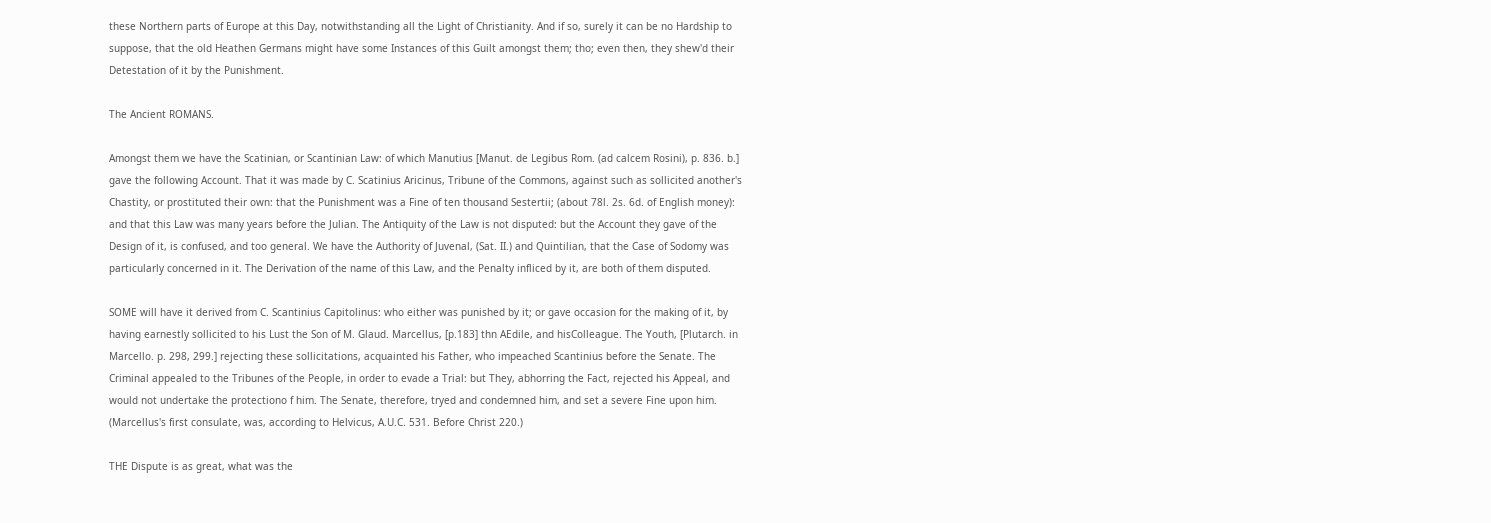these Northern parts of Europe at this Day, notwithstanding all the Light of Christianity. And if so, surely it can be no Hardship to suppose, that the old Heathen Germans might have some Instances of this Guilt amongst them; tho; even then, they shew'd their Detestation of it by the Punishment.

The Ancient ROMANS.

Amongst them we have the Scatinian, or Scantinian Law: of which Manutius [Manut. de Legibus Rom. (ad calcem Rosini), p. 836. b.] gave the following Account. That it was made by C. Scatinius Aricinus, Tribune of the Commons, against such as sollicited another's Chastity, or prostituted their own: that the Punishment was a Fine of ten thousand Sestertii; (about 78l. 2s. 6d. of English money): and that this Law was many years before the Julian. The Antiquity of the Law is not disputed: but the Account they gave of the Design of it, is confused, and too general. We have the Authority of Juvenal, (Sat. II.) and Quintilian, that the Case of Sodomy was particularly concerned in it. The Derivation of the name of this Law, and the Penalty infliced by it, are both of them disputed.

SOME will have it derived from C. Scantinius Capitolinus: who either was punished by it; or gave occasion for the making of it, by having earnestly sollicited to his Lust the Son of M. Glaud. Marcellus, [p.183] thn AEdile, and hisColleague. The Youth, [Plutarch. in Marcello. p. 298, 299.] rejecting these sollicitations, acquainted his Father, who impeached Scantinius before the Senate. The Criminal appealed to the Tribunes of the People, in order to evade a Trial: but They, abhorring the Fact, rejected his Appeal, and would not undertake the protectiono f him. The Senate, therefore, tryed and condemned him, and set a severe Fine upon him. (Marcellus's first consulate, was, according to Helvicus, A.U.C. 531. Before Christ 220.)

THE Dispute is as great, what was the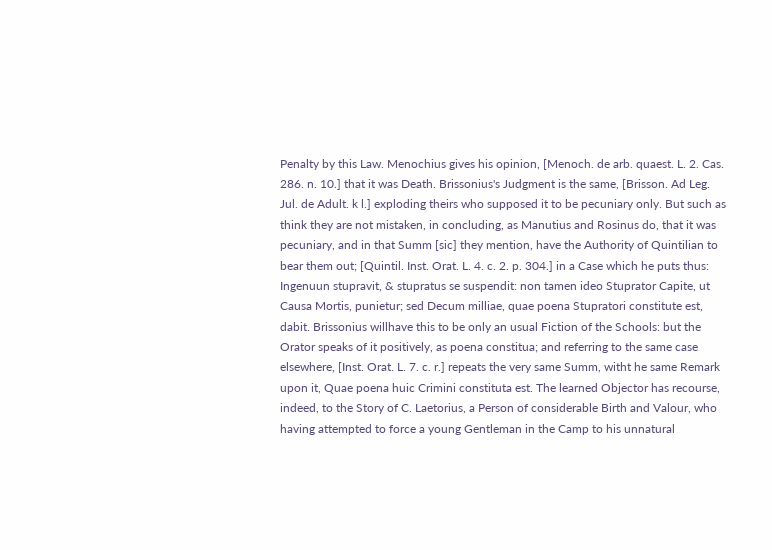Penalty by this Law. Menochius gives his opinion, [Menoch. de arb. quaest. L. 2. Cas. 286. n. 10.] that it was Death. Brissonius's Judgment is the same, [Brisson. Ad Leg. Jul. de Adult. k l.] exploding theirs who supposed it to be pecuniary only. But such as think they are not mistaken, in concluding, as Manutius and Rosinus do, that it was pecuniary, and in that Summ [sic] they mention, have the Authority of Quintilian to bear them out; [Quintil. Inst. Orat. L. 4. c. 2. p. 304.] in a Case which he puts thus: Ingenuun stupravit, & stupratus se suspendit: non tamen ideo Stuprator Capite, ut Causa Mortis, punietur; sed Decum milliae, quae poena Stupratori constitute est, dabit. Brissonius willhave this to be only an usual Fiction of the Schools: but the Orator speaks of it positively, as poena constitua; and referring to the same case elsewhere, [Inst. Orat. L. 7. c. r.] repeats the very same Summ, witht he same Remark upon it, Quae poena huic Crimini constituta est. The learned Objector has recourse, indeed, to the Story of C. Laetorius, a Person of considerable Birth and Valour, who having attempted to force a young Gentleman in the Camp to his unnatural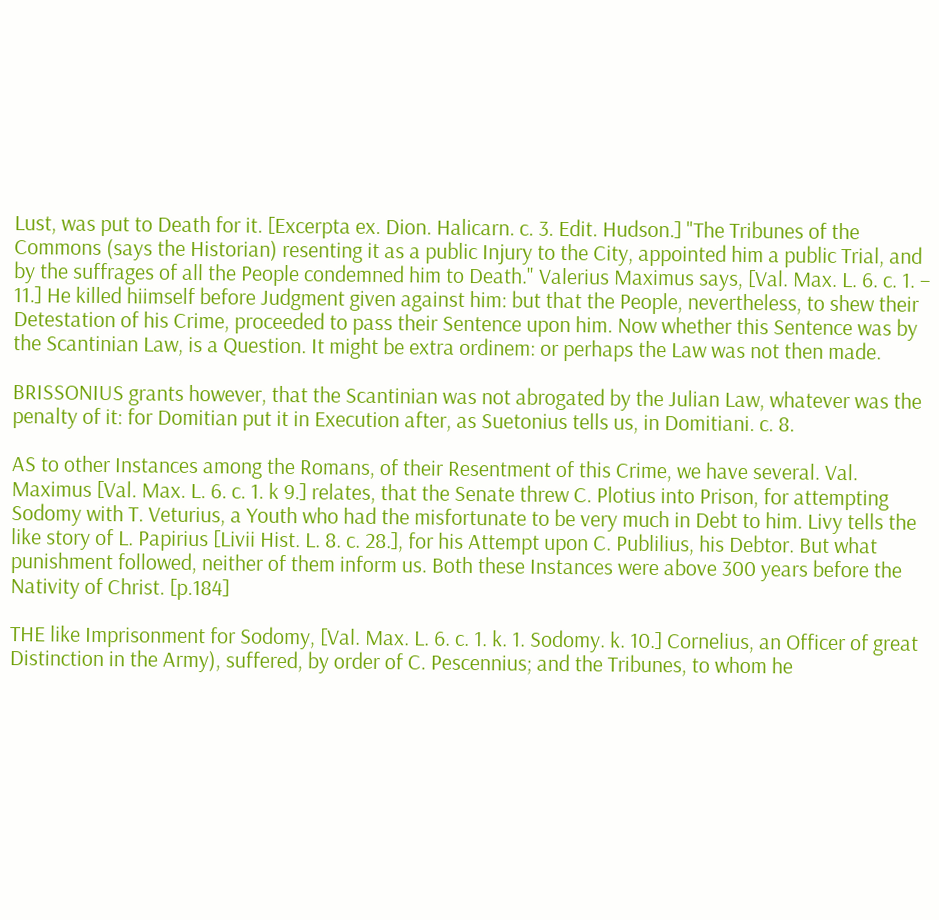Lust, was put to Death for it. [Excerpta ex. Dion. Halicarn. c. 3. Edit. Hudson.] "The Tribunes of the Commons (says the Historian) resenting it as a public Injury to the City, appointed him a public Trial, and by the suffrages of all the People condemned him to Death." Valerius Maximus says, [Val. Max. L. 6. c. 1. – 11.] He killed hiimself before Judgment given against him: but that the People, nevertheless, to shew their Detestation of his Crime, proceeded to pass their Sentence upon him. Now whether this Sentence was by the Scantinian Law, is a Question. It might be extra ordinem: or perhaps the Law was not then made.

BRISSONIUS grants however, that the Scantinian was not abrogated by the Julian Law, whatever was the penalty of it: for Domitian put it in Execution after, as Suetonius tells us, in Domitiani. c. 8.

AS to other Instances among the Romans, of their Resentment of this Crime, we have several. Val. Maximus [Val. Max. L. 6. c. 1. k 9.] relates, that the Senate threw C. Plotius into Prison, for attempting Sodomy with T. Veturius, a Youth who had the misfortunate to be very much in Debt to him. Livy tells the like story of L. Papirius [Livii Hist. L. 8. c. 28.], for his Attempt upon C. Publilius, his Debtor. But what punishment followed, neither of them inform us. Both these Instances were above 300 years before the Nativity of Christ. [p.184]

THE like Imprisonment for Sodomy, [Val. Max. L. 6. c. 1. k. 1. Sodomy. k. 10.] Cornelius, an Officer of great Distinction in the Army), suffered, by order of C. Pescennius; and the Tribunes, to whom he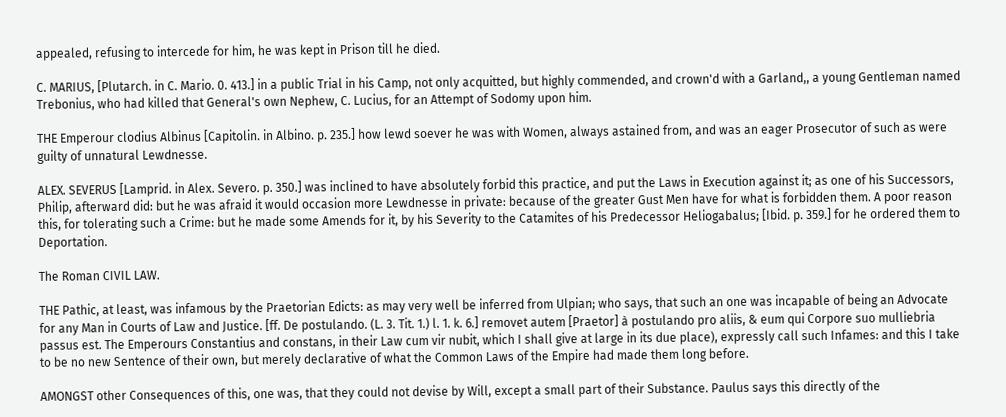appealed, refusing to intercede for him, he was kept in Prison till he died.

C. MARIUS, [Plutarch. in C. Mario. 0. 413.] in a public Trial in his Camp, not only acquitted, but highly commended, and crown'd with a Garland,, a young Gentleman named Trebonius, who had killed that General's own Nephew, C. Lucius, for an Attempt of Sodomy upon him.

THE Emperour clodius Albinus [Capitolin. in Albino. p. 235.] how lewd soever he was with Women, always astained from, and was an eager Prosecutor of such as were guilty of unnatural Lewdnesse.

ALEX. SEVERUS [Lamprid. in Alex. Severo. p. 350.] was inclined to have absolutely forbid this practice, and put the Laws in Execution against it; as one of his Successors, Philip, afterward did: but he was afraid it would occasion more Lewdnesse in private: because of the greater Gust Men have for what is forbidden them. A poor reason this, for tolerating such a Crime: but he made some Amends for it, by his Severity to the Catamites of his Predecessor Heliogabalus; [Ibid. p. 359.] for he ordered them to Deportation.

The Roman CIVIL LAW.

THE Pathic, at least, was infamous by the Praetorian Edicts: as may very well be inferred from Ulpian; who says, that such an one was incapable of being an Advocate for any Man in Courts of Law and Justice. [ff. De postulando. (L. 3. Tit. 1.) l. 1. k. 6.] removet autem [Praetor] à postulando pro aliis, & eum qui Corpore suo mulliebria passus est. The Emperours Constantius and constans, in their Law cum vir nubit, which I shall give at large in its due place), expressly call such Infames: and this I take to be no new Sentence of their own, but merely declarative of what the Common Laws of the Empire had made them long before.

AMONGST other Consequences of this, one was, that they could not devise by Will, except a small part of their Substance. Paulus says this directly of the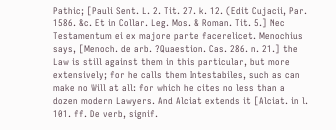Pathic; [Pauli Sent. L. 2. Tit. 27. k. 12. (Edit Cujacii, Par. 1586. &c. Et in Collar. Leg. Mos. & Roman. Tit. 5.] Nec Testamentum ei ex majore parte facerelicet. Menochius says, [Menoch. de arb. ?Quaestion. Cas. 286. n. 21.] the Law is still against them in this particular, but more extensively; for he calls them Intestabiles, such as can make no Will at all: for which he cites no less than a dozen modern Lawyers. And Alciat extends it [Alciat. in l. 101. ff. De verb, signif.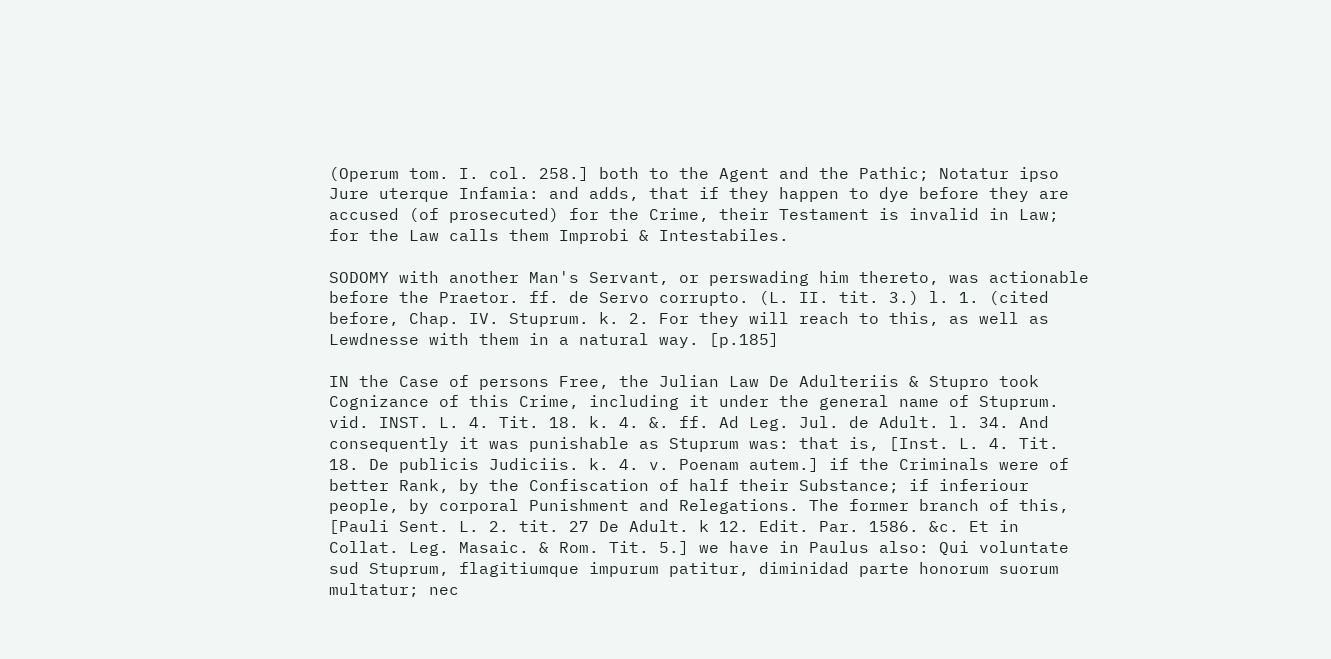(Operum tom. I. col. 258.] both to the Agent and the Pathic; Notatur ipso Jure uterque Infamia: and adds, that if they happen to dye before they are accused (of prosecuted) for the Crime, their Testament is invalid in Law; for the Law calls them Improbi & Intestabiles.

SODOMY with another Man's Servant, or perswading him thereto, was actionable before the Praetor. ff. de Servo corrupto. (L. II. tit. 3.) l. 1. (cited before, Chap. IV. Stuprum. k. 2. For they will reach to this, as well as Lewdnesse with them in a natural way. [p.185]

IN the Case of persons Free, the Julian Law De Adulteriis & Stupro took Cognizance of this Crime, including it under the general name of Stuprum. vid. INST. L. 4. Tit. 18. k. 4. &. ff. Ad Leg. Jul. de Adult. l. 34. And consequently it was punishable as Stuprum was: that is, [Inst. L. 4. Tit. 18. De publicis Judiciis. k. 4. v. Poenam autem.] if the Criminals were of better Rank, by the Confiscation of half their Substance; if inferiour people, by corporal Punishment and Relegations. The former branch of this, [Pauli Sent. L. 2. tit. 27 De Adult. k 12. Edit. Par. 1586. &c. Et in Collat. Leg. Masaic. & Rom. Tit. 5.] we have in Paulus also: Qui voluntate sud Stuprum, flagitiumque impurum patitur, diminidad parte honorum suorum multatur; nec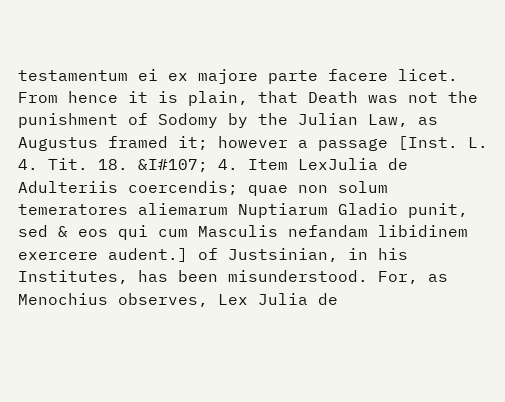testamentum ei ex majore parte facere licet. From hence it is plain, that Death was not the punishment of Sodomy by the Julian Law, as Augustus framed it; however a passage [Inst. L. 4. Tit. 18. &I#107; 4. Item LexJulia de Adulteriis coercendis; quae non solum temeratores aliemarum Nuptiarum Gladio punit, sed & eos qui cum Masculis nefandam libidinem exercere audent.] of Justsinian, in his Institutes, has been misunderstood. For, as Menochius observes, Lex Julia de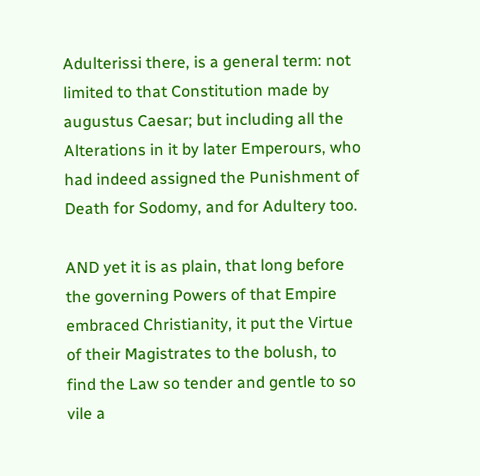Adulterissi there, is a general term: not limited to that Constitution made by augustus Caesar; but including all the Alterations in it by later Emperours, who had indeed assigned the Punishment of Death for Sodomy, and for Adultery too.

AND yet it is as plain, that long before the governing Powers of that Empire embraced Christianity, it put the Virtue of their Magistrates to the bolush, to find the Law so tender and gentle to so vile a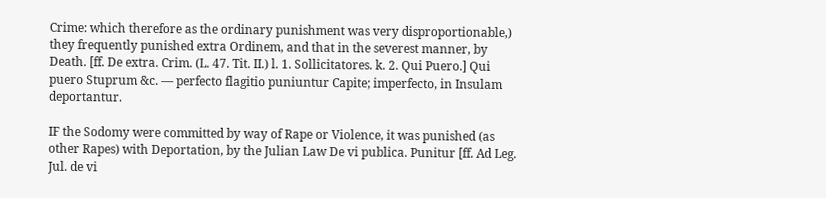Crime: which therefore as the ordinary punishment was very disproportionable,) they frequently punished extra Ordinem, and that in the severest manner, by Death. [ff. De extra. Crim. (L. 47. Tit. II.) l. 1. Sollicitatores. k. 2. Qui Puero.] Qui puero Stuprum &c. — perfecto flagitio puniuntur Capite; imperfecto, in Insulam deportantur.

IF the Sodomy were committed by way of Rape or Violence, it was punished (as other Rapes) with Deportation, by the Julian Law De vi publica. Punitur [ff. Ad Leg. Jul. de vi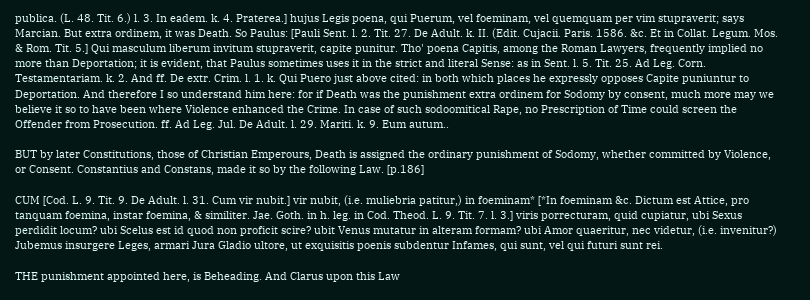publica. (L. 48. Tit. 6.) l. 3. In eadem. k. 4. Praterea.] hujus Legis poena, qui Puerum, vel foeminam, vel quemquam per vim stupraverit; says Marcian. But extra ordinem, it was Death. So Paulus: [Pauli Sent. l. 2. Tit. 27. De Adult. k. II. (Edit. Cujacii. Paris. 1586. &c. Et in Collat. Legum. Mos. & Rom. Tit. 5.] Qui masculum liberum invitum stupraverit, capite punitur. Tho' poena Capitis, among the Roman Lawyers, frequently implied no more than Deportation; it is evident, that Paulus sometimes uses it in the strict and literal Sense: as in Sent. l. 5. Tit. 25. Ad Leg. Corn. Testamentariam. k. 2. And ff. De extr. Crim. l. 1. k. Qui Puero just above cited: in both which places he expressly opposes Capite puniuntur to Deportation. And therefore I so understand him here: for if Death was the punishment extra ordinem for Sodomy by consent, much more may we believe it so to have been where Violence enhanced the Crime. In case of such sodoomitical Rape, no Prescription of Time could screen the Offender from Prosecution. ff. Ad Leg. Jul. De Adult. l. 29. Mariti. k. 9. Eum autum..

BUT by later Constitutions, those of Christian Emperours, Death is assigned the ordinary punishment of Sodomy, whether committed by Violence, or Consent. Constantius and Constans, made it so by the following Law. [p.186]

CUM [Cod. L. 9. Tit. 9. De Adult. l. 31. Cum vir nubit.] vir nubit, (i.e. muliebria patitur,) in foeminam* [*In foeminam &c. Dictum est Attice, pro tanquam foemina, instar foemina, & similiter. Jae. Goth. in h. leg. in Cod. Theod. L. 9. Tit. 7. l. 3.] viris porrecturam, quid cupiatur, ubi Sexus perdidit locum? ubi Scelus est id quod non proficit scire? ubit Venus mutatur in alteram formam? ubi Amor quaeritur, nec videtur, (i.e. invenitur?) Jubemus insurgere Leges, armari Jura Gladio ultore, ut exquisitis poenis subdentur Infames, qui sunt, vel qui futuri sunt rei.

THE punishment appointed here, is Beheading. And Clarus upon this Law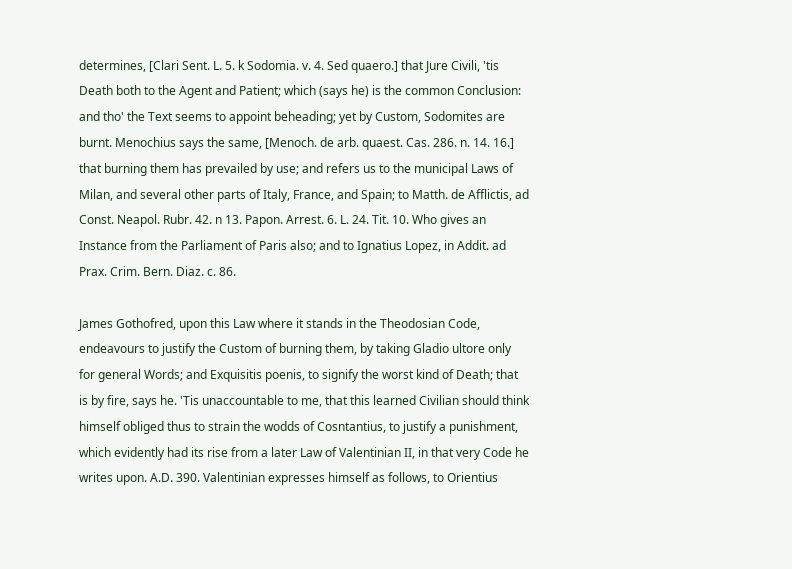determines, [Clari Sent. L. 5. k Sodomia. v. 4. Sed quaero.] that Jure Civili, 'tis Death both to the Agent and Patient; which (says he) is the common Conclusion: and tho' the Text seems to appoint beheading; yet by Custom, Sodomites are burnt. Menochius says the same, [Menoch. de arb. quaest. Cas. 286. n. 14. 16.] that burning them has prevailed by use; and refers us to the municipal Laws of Milan, and several other parts of Italy, France, and Spain; to Matth. de Afflictis, ad Const. Neapol. Rubr. 42. n 13. Papon. Arrest. 6. L. 24. Tit. 10. Who gives an Instance from the Parliament of Paris also; and to Ignatius Lopez, in Addit. ad Prax. Crim. Bern. Diaz. c. 86.

James Gothofred, upon this Law where it stands in the Theodosian Code, endeavours to justify the Custom of burning them, by taking Gladio ultore only for general Words; and Exquisitis poenis, to signify the worst kind of Death; that is by fire, says he. 'Tis unaccountable to me, that this learned Civilian should think himself obliged thus to strain the wodds of Cosntantius, to justify a punishment, which evidently had its rise from a later Law of Valentinian II, in that very Code he writes upon. A.D. 390. Valentinian expresses himself as follows, to Orientius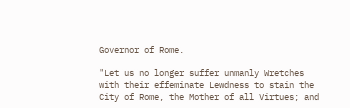Governor of Rome.

"Let us no longer suffer unmanly Wretches with their effeminate Lewdness to stain the City of Rome, the Mother of all Virtues; and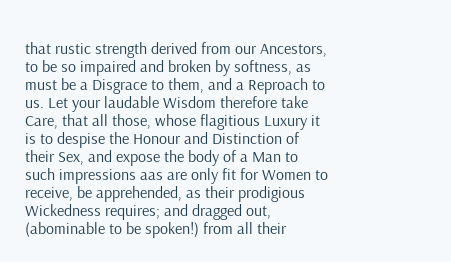that rustic strength derived from our Ancestors, to be so impaired and broken by softness, as must be a Disgrace to them, and a Reproach to us. Let your laudable Wisdom therefore take Care, that all those, whose flagitious Luxury it is to despise the Honour and Distinction of their Sex, and expose the body of a Man to such impressions aas are only fit for Women to receive, be apprehended, as their prodigious Wickedness requires; and dragged out, (abominable to be spoken!) from all their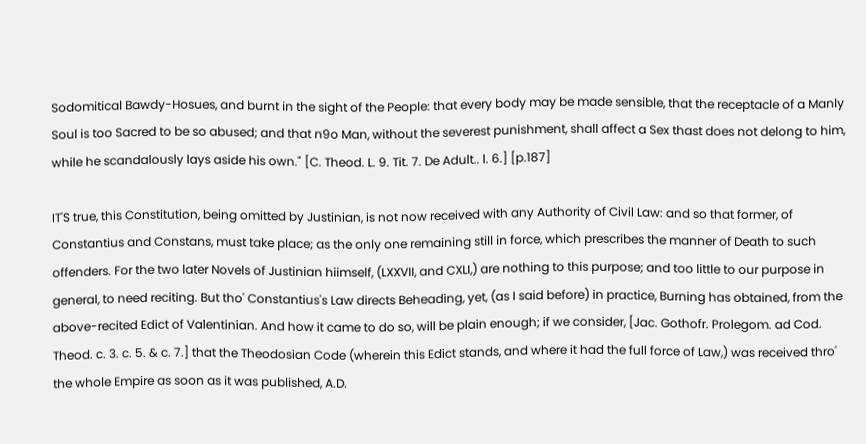Sodomitical Bawdy-Hosues, and burnt in the sight of the People: that every body may be made sensible, that the receptacle of a Manly Soul is too Sacred to be so abused; and that n9o Man, without the severest punishment, shall affect a Sex thast does not delong to him, while he scandalously lays aside his own." [C. Theod. L. 9. Tit. 7. De Adult.. l. 6.] [p.187]

IT'S true, this Constitution, being omitted by Justinian, is not now received with any Authority of Civil Law: and so that former, of Constantius and Constans, must take place; as the only one remaining still in force, which prescribes the manner of Death to such offenders. For the two later Novels of Justinian hiimself, (LXXVII, and CXLI,) are nothing to this purpose; and too little to our purpose in general, to need reciting. But tho' Constantius's Law directs Beheading, yet, (as I said before) in practice, Burning has obtained, from the above-recited Edict of Valentinian. And how it came to do so, will be plain enough; if we consider, [Jac. Gothofr. Prolegom. ad Cod. Theod. c. 3. c. 5. & c. 7.] that the Theodosian Code (wherein this Edict stands, and where it had the full force of Law,) was received thro' the whole Empire as soon as it was published, A.D.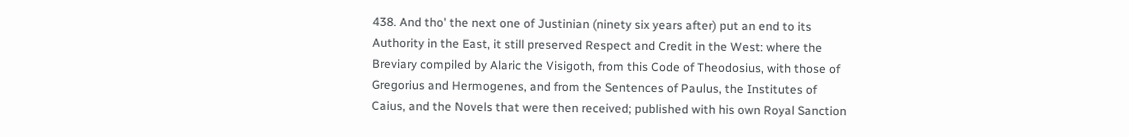438. And tho' the next one of Justinian (ninety six years after) put an end to its Authority in the East, it still preserved Respect and Credit in the West: where the Breviary compiled by Alaric the Visigoth, from this Code of Theodosius, with those of Gregorius and Hermogenes, and from the Sentences of Paulus, the Institutes of Caius, and the Novels that were then received; published with his own Royal Sanction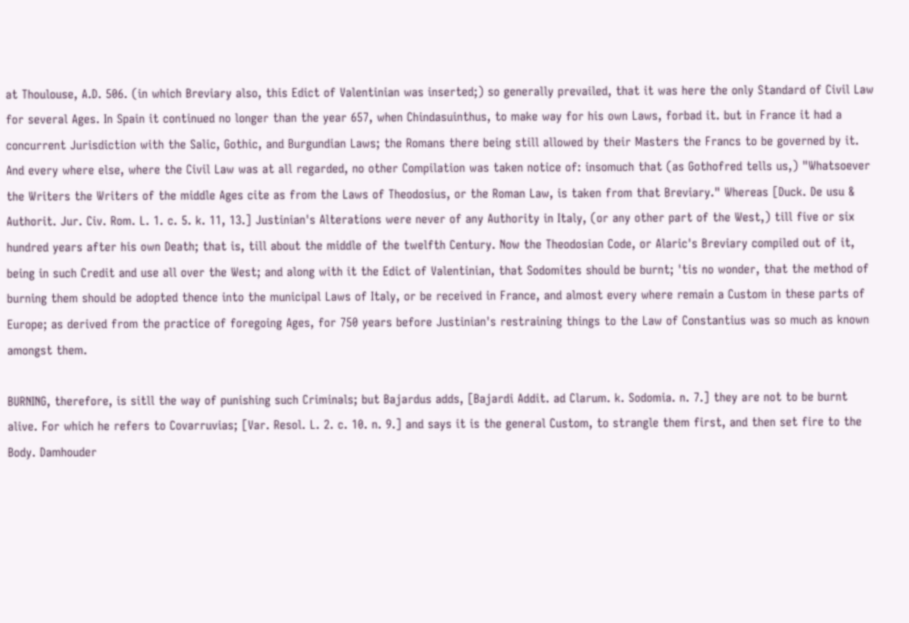at Thoulouse, A.D. 506. (in which Breviary also, this Edict of Valentinian was inserted;) so generally prevailed, that it was here the only Standard of Civil Law for several Ages. In Spain it continued no longer than the year 657, when Chindasuinthus, to make way for his own Laws, forbad it. but in France it had a concurrent Jurisdiction with the Salic, Gothic, and Burgundian Laws; the Romans there being still allowed by their Masters the Francs to be governed by it. And every where else, where the Civil Law was at all regarded, no other Compilation was taken notice of: insomuch that (as Gothofred tells us,) "Whatsoever the Writers the Writers of the middle Ages cite as from the Laws of Theodosius, or the Roman Law, is taken from that Breviary." Whereas [Duck. De usu & Authorit. Jur. Civ. Rom. L. 1. c. 5. k. 11, 13.] Justinian's Alterations were never of any Authority in Italy, (or any other part of the West,) till five or six hundred years after his own Death; that is, till about the middle of the twelfth Century. Now the Theodosian Code, or Alaric's Breviary compiled out of it, being in such Credit and use all over the West; and along with it the Edict of Valentinian, that Sodomites should be burnt; 'tis no wonder, that the method of burning them should be adopted thence into the municipal Laws of Italy, or be received in France, and almost every where remain a Custom in these parts of Europe; as derived from the practice of foregoing Ages, for 750 years before Justinian's restraining things to the Law of Constantius was so much as known amongst them.

BURNING, therefore, is sitll the way of punishing such Criminals; but Bajardus adds, [Bajardi Addit. ad Clarum. k. Sodomia. n. 7.] they are not to be burnt alive. For which he refers to Covarruvias; [Var. Resol. L. 2. c. 10. n. 9.] and says it is the general Custom, to strangle them first, and then set fire to the Body. Damhouder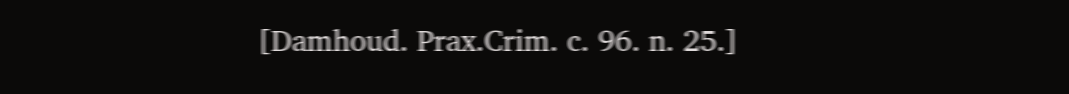[Damhoud. Prax.Crim. c. 96. n. 25.]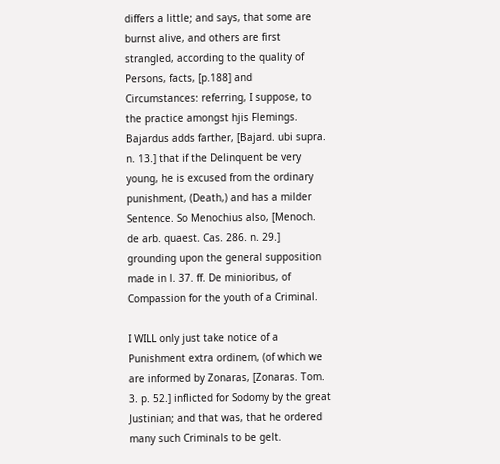differs a little; and says, that some are burnst alive, and others are first strangled, according to the quality of Persons, facts, [p.188] and Circumstances: referring, I suppose, to the practice amongst hjis Flemings. Bajardus adds farther, [Bajard. ubi supra. n. 13.] that if the Delinquent be very young, he is excused from the ordinary punishment, (Death,) and has a milder Sentence. So Menochius also, [Menoch. de arb. quaest. Cas. 286. n. 29.] grounding upon the general supposition made in l. 37. ff. De minioribus, of Compassion for the youth of a Criminal.

I WILL only just take notice of a Punishment extra ordinem, (of which we are informed by Zonaras, [Zonaras. Tom. 3. p. 52.] inflicted for Sodomy by the great Justinian; and that was, that he ordered many such Criminals to be gelt.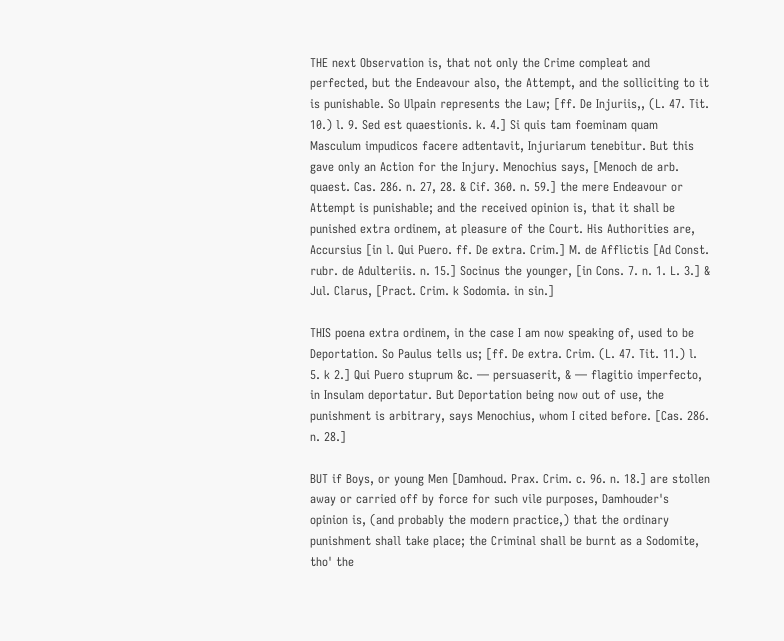THE next Observation is, that not only the Crime compleat and perfected, but the Endeavour also, the Attempt, and the solliciting to it is punishable. So Ulpain represents the Law; [ff. De Injuriis,, (L. 47. Tit. 10.) l. 9. Sed est quaestionis. k. 4.] Si quis tam foeminam quam Masculum impudicos facere adtentavit, Injuriarum tenebitur. But this gave only an Action for the Injury. Menochius says, [Menoch de arb. quaest. Cas. 286. n. 27, 28. & Cif. 360. n. 59.] the mere Endeavour or Attempt is punishable; and the received opinion is, that it shall be punished extra ordinem, at pleasure of the Court. His Authorities are, Accursius [in l. Qui Puero. ff. De extra. Crim.] M. de Afflictis [Ad Const. rubr. de Adulteriis. n. 15.] Socinus the younger, [in Cons. 7. n. 1. L. 3.] & Jul. Clarus, [Pract. Crim. k Sodomia. in sin.]

THIS poena extra ordinem, in the case I am now speaking of, used to be Deportation. So Paulus tells us; [ff. De extra. Crim. (L. 47. Tit. 11.) l. 5. k 2.] Qui Puero stuprum &c. — persuaserit, & — flagitio imperfecto, in Insulam deportatur. But Deportation being now out of use, the punishment is arbitrary, says Menochius, whom I cited before. [Cas. 286. n. 28.]

BUT if Boys, or young Men [Damhoud. Prax. Crim. c. 96. n. 18.] are stollen away or carried off by force for such vile purposes, Damhouder's opinion is, (and probably the modern practice,) that the ordinary punishment shall take place; the Criminal shall be burnt as a Sodomite, tho' the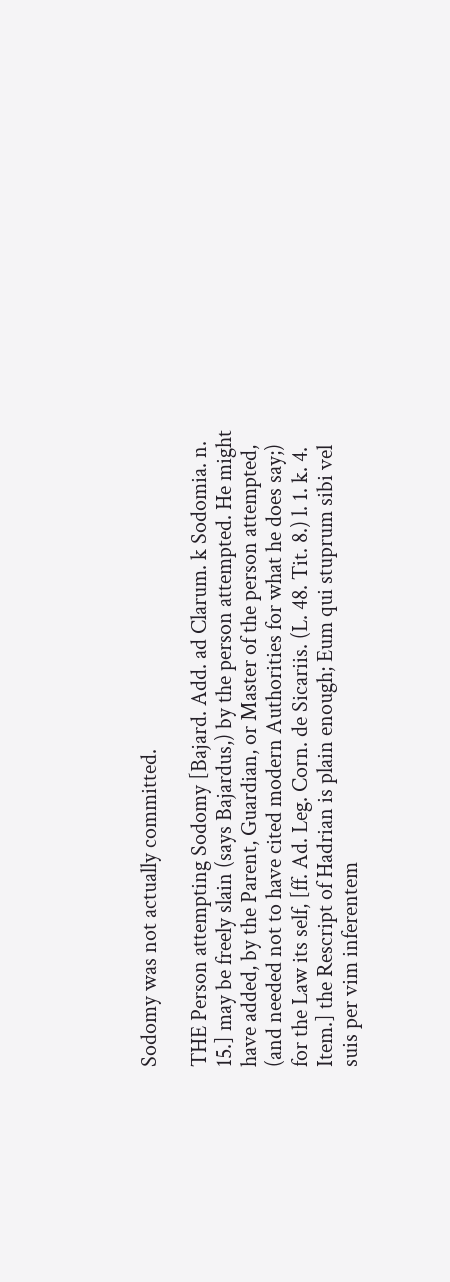Sodomy was not actually committed.

THE Person attempting Sodomy [Bajard. Add. ad Clarum. k Sodomia. n. 15.] may be freely slain (says Bajardus,) by the person attempted. He might have added, by the Parent, Guardian, or Master of the person attempted, (and needed not to have cited modern Authorities for what he does say;) for the Law its self, [ff. Ad. Leg. Corn. de Sicariis. (L. 48. Tit. 8.) l. 1. k. 4. Item.] the Rescript of Hadrian is plain enough; Eum qui stuprum sibi vel suis per vim inferentem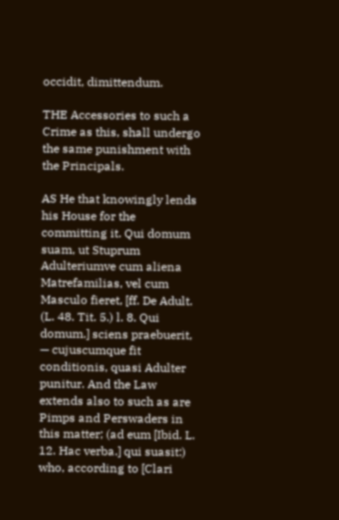occidit, dimittendum.

THE Accessories to such a Crime as this, shall undergo the same punishment with the Principals.

AS He that knowingly lends his House for the committing it. Qui domum suam, ut Stuprum Adulteriumve cum aliena Matrefamilias, vel cum Masculo fieret, [ff. De Adult. (L. 48. Tit. 5.) l. 8. Qui domum.] sciens praebuerit, — cujuscumque fit conditionis, quasi Adulter punitur. And the Law extends also to such as are Pimps and Perswaders in this matter; (ad eum [Ibid. L. 12. Hac verba.] qui suasit:) who, according to [Clari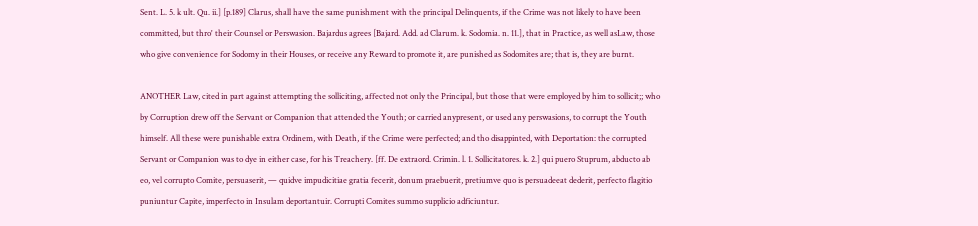Sent. L. 5. k ult. Qu. ii.] [p.189] Clarus, shall have the same punishment with the principal Delinquents, if the Crime was not likely to have been committed, but thro' their Counsel or Perswasion. Bajardus agrees [Bajard. Add. ad Clarum. k. Sodomia. n. 11.], that in Practice, as well asLaw, those who give convenience for Sodomy in their Houses, or receive any Reward to promote it, are punished as Sodomites are; that is, they are burnt.

ANOTHER Law, cited in part against attempting the solliciting, affected not only the Principal, but those that were employed by him to sollicit;; who by Corruption drew off the Servant or Companion that attended the Youth; or carried anypresent, or used any perswasions, to corrupt the Youth himself. All these were punishable extra Ordinem, with Death, if the Crime were perfected; and tho disappinted, with Deportation: the corrupted Servant or Companion was to dye in either case, for his Treachery. [ff. De extraord. Crimin. l. 1. Sollicitatores. k. 2.] qui puero Stuprum, abducto ab eo, vel corrupto Comite, persuaserit, — quidve impudicitiae gratia fecerit, donum praebuerit, pretiumve quo is persuadeeat dederit, perfecto flagitio puniuntur Capite, imperfecto in Insulam deportantuir. Corrupti Comites summo supplicio adficiuntur.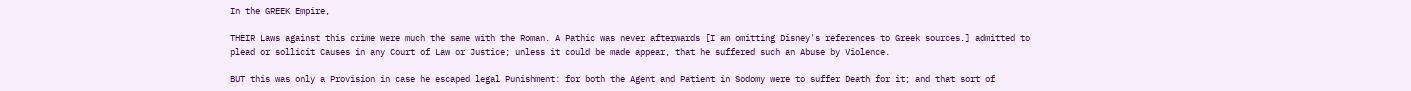In the GREEK Empire,

THEIR Laws against this crime were much the same with the Roman. A Pathic was never afterwards [I am omitting Disney's references to Greek sources.] admitted to plead or sollicit Causes in any Court of Law or Justice; unless it could be made appear, that he suffered such an Abuse by Violence.

BUT this was only a Provision in case he escaped legal Punishment: for both the Agent and Patient in Sodomy were to suffer Death for it; and that sort of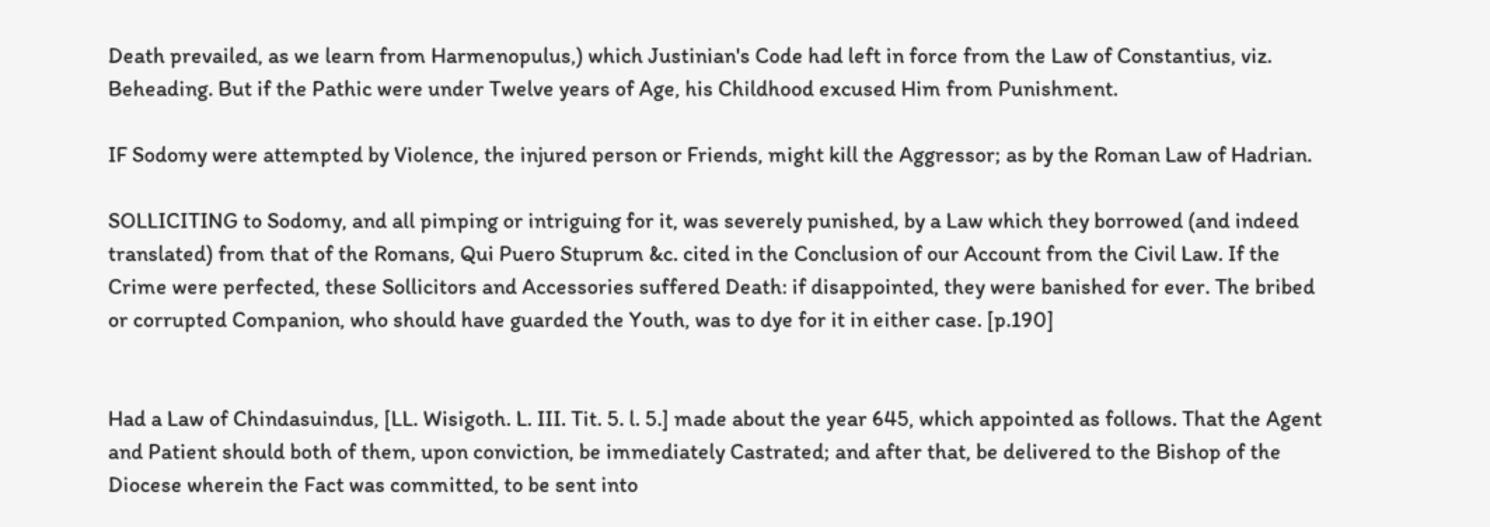Death prevailed, as we learn from Harmenopulus,) which Justinian's Code had left in force from the Law of Constantius, viz. Beheading. But if the Pathic were under Twelve years of Age, his Childhood excused Him from Punishment.

IF Sodomy were attempted by Violence, the injured person or Friends, might kill the Aggressor; as by the Roman Law of Hadrian.

SOLLICITING to Sodomy, and all pimping or intriguing for it, was severely punished, by a Law which they borrowed (and indeed translated) from that of the Romans, Qui Puero Stuprum &c. cited in the Conclusion of our Account from the Civil Law. If the Crime were perfected, these Sollicitors and Accessories suffered Death: if disappointed, they were banished for ever. The bribed or corrupted Companion, who should have guarded the Youth, was to dye for it in either case. [p.190]


Had a Law of Chindasuindus, [LL. Wisigoth. L. III. Tit. 5. l. 5.] made about the year 645, which appointed as follows. That the Agent and Patient should both of them, upon conviction, be immediately Castrated; and after that, be delivered to the Bishop of the Diocese wherein the Fact was committed, to be sent into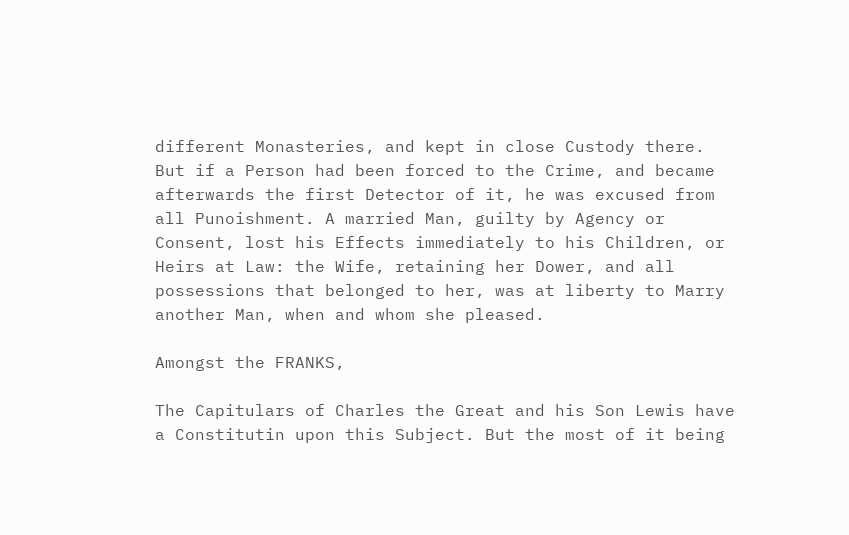different Monasteries, and kept in close Custody there. But if a Person had been forced to the Crime, and became afterwards the first Detector of it, he was excused from all Punoishment. A married Man, guilty by Agency or Consent, lost his Effects immediately to his Children, or Heirs at Law: the Wife, retaining her Dower, and all possessions that belonged to her, was at liberty to Marry another Man, when and whom she pleased.

Amongst the FRANKS,

The Capitulars of Charles the Great and his Son Lewis have a Constitutin upon this Subject. But the most of it being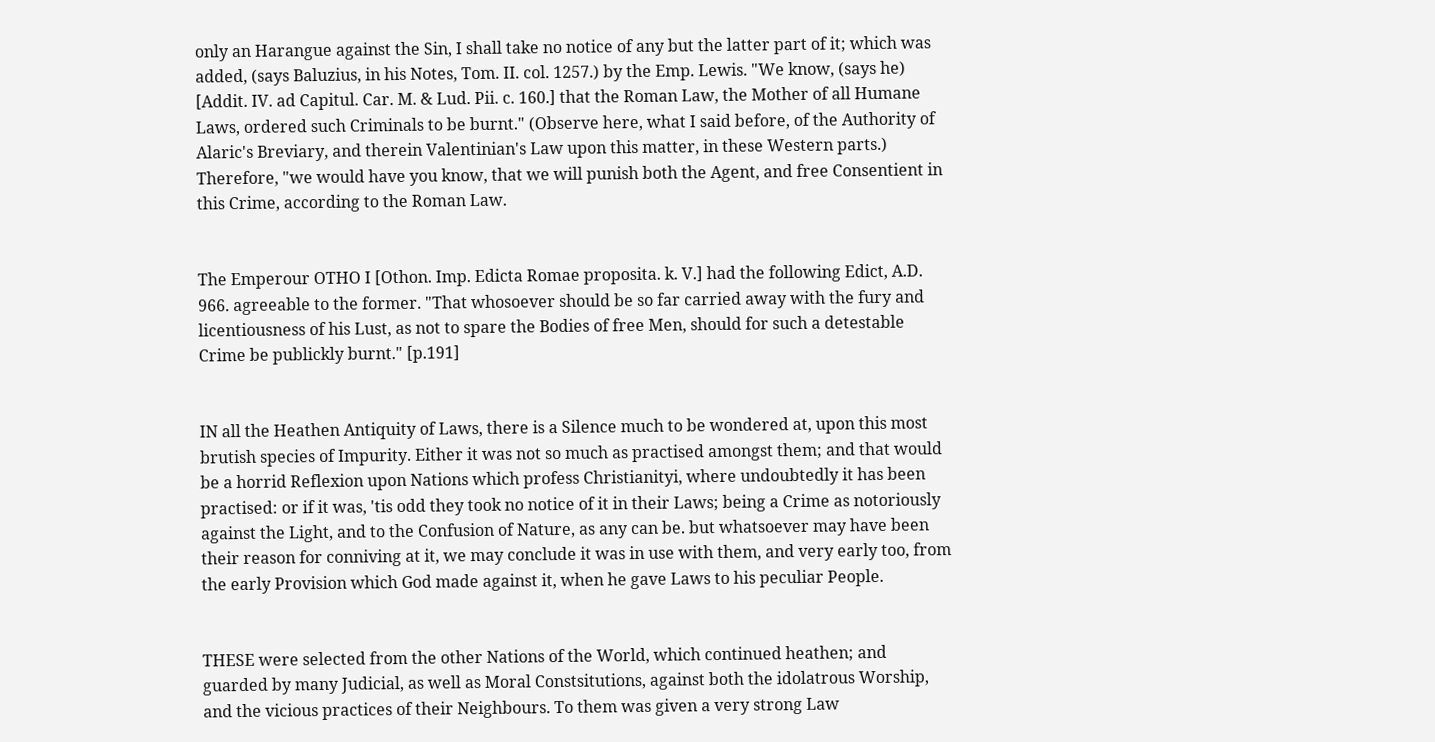only an Harangue against the Sin, I shall take no notice of any but the latter part of it; which was added, (says Baluzius, in his Notes, Tom. II. col. 1257.) by the Emp. Lewis. "We know, (says he) [Addit. IV. ad Capitul. Car. M. & Lud. Pii. c. 160.] that the Roman Law, the Mother of all Humane Laws, ordered such Criminals to be burnt." (Observe here, what I said before, of the Authority of Alaric's Breviary, and therein Valentinian's Law upon this matter, in these Western parts.) Therefore, "we would have you know, that we will punish both the Agent, and free Consentient in this Crime, according to the Roman Law.


The Emperour OTHO I [Othon. Imp. Edicta Romae proposita. k. V.] had the following Edict, A.D. 966. agreeable to the former. "That whosoever should be so far carried away with the fury and licentiousness of his Lust, as not to spare the Bodies of free Men, should for such a detestable Crime be publickly burnt." [p.191]


IN all the Heathen Antiquity of Laws, there is a Silence much to be wondered at, upon this most brutish species of Impurity. Either it was not so much as practised amongst them; and that would be a horrid Reflexion upon Nations which profess Christianityi, where undoubtedly it has been practised: or if it was, 'tis odd they took no notice of it in their Laws; being a Crime as notoriously against the Light, and to the Confusion of Nature, as any can be. but whatsoever may have been their reason for conniving at it, we may conclude it was in use with them, and very early too, from the early Provision which God made against it, when he gave Laws to his peculiar People.


THESE were selected from the other Nations of the World, which continued heathen; and guarded by many Judicial, as well as Moral Constsitutions, against both the idolatrous Worship, and the vicious practices of their Neighbours. To them was given a very strong Law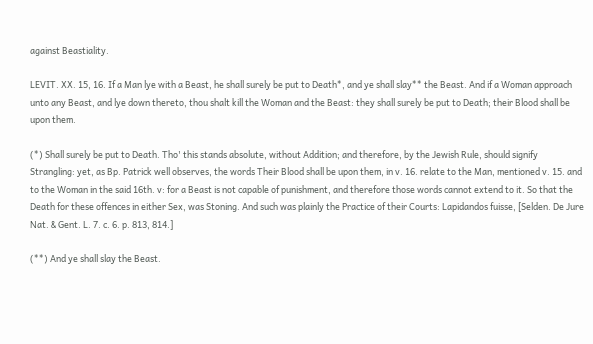against Beastiality.

LEVIT. XX. 15, 16. If a Man lye with a Beast, he shall surely be put to Death*, and ye shall slay** the Beast. And if a Woman approach unto any Beast, and lye down thereto, thou shalt kill the Woman and the Beast: they shall surely be put to Death; their Blood shall be upon them.

(*) Shall surely be put to Death. Tho' this stands absolute, without Addition; and therefore, by the Jewish Rule, should signify Strangling: yet, as Bp. Patrick well observes, the words Their Blood shall be upon them, in v. 16. relate to the Man, mentioned v. 15. and to the Woman in the said 16th. v: for a Beast is not capable of punishment, and therefore those words cannot extend to it. So that the Death for these offences in either Sex, was Stoning. And such was plainly the Practice of their Courts: Lapidandos fuisse, [Selden. De Jure Nat. & Gent. L. 7. c. 6. p. 813, 814.]

(**) And ye shall slay the Beast.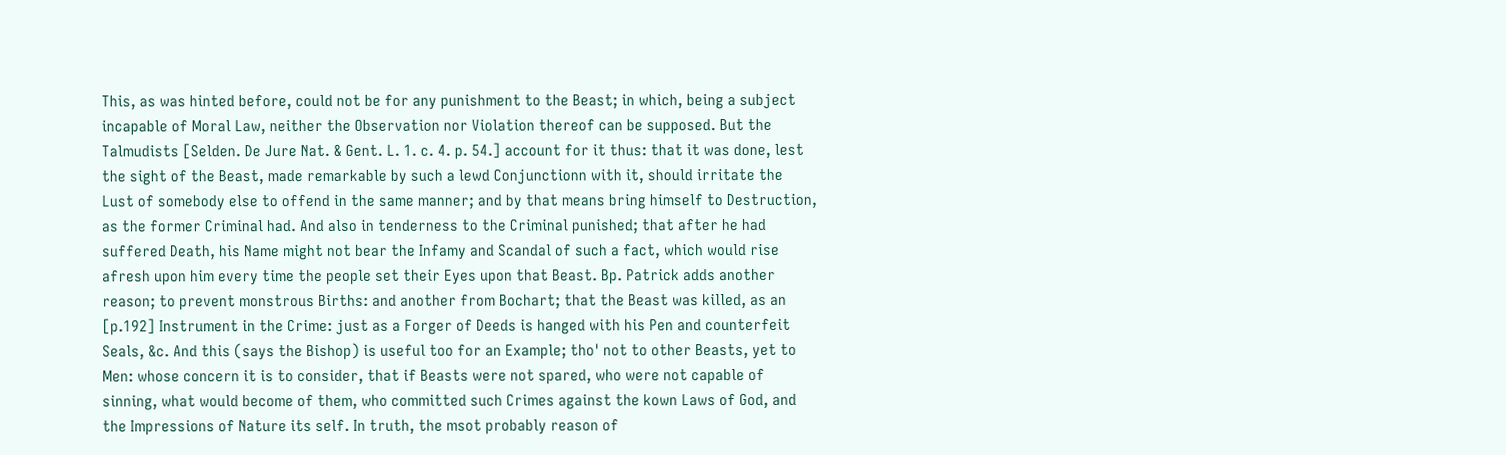This, as was hinted before, could not be for any punishment to the Beast; in which, being a subject incapable of Moral Law, neither the Observation nor Violation thereof can be supposed. But the Talmudists [Selden. De Jure Nat. & Gent. L. 1. c. 4. p. 54.] account for it thus: that it was done, lest the sight of the Beast, made remarkable by such a lewd Conjunctionn with it, should irritate the Lust of somebody else to offend in the same manner; and by that means bring himself to Destruction, as the former Criminal had. And also in tenderness to the Criminal punished; that after he had suffered Death, his Name might not bear the Infamy and Scandal of such a fact, which would rise afresh upon him every time the people set their Eyes upon that Beast. Bp. Patrick adds another reason; to prevent monstrous Births: and another from Bochart; that the Beast was killed, as an [p.192] Instrument in the Crime: just as a Forger of Deeds is hanged with his Pen and counterfeit Seals, &c. And this (says the Bishop) is useful too for an Example; tho' not to other Beasts, yet to Men: whose concern it is to consider, that if Beasts were not spared, who were not capable of sinning, what would become of them, who committed such Crimes against the kown Laws of God, and the Impressions of Nature its self. In truth, the msot probably reason of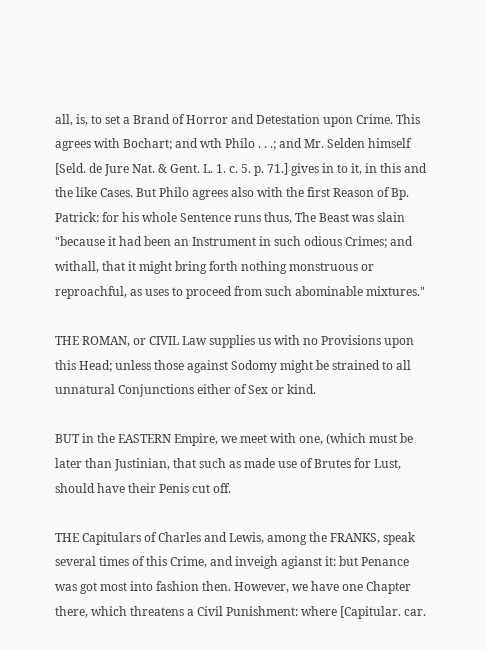all, is, to set a Brand of Horror and Detestation upon Crime. This agrees with Bochart; and wth Philo . . .; and Mr. Selden himself [Seld. de Jure Nat. & Gent. L. 1. c. 5. p. 71.] gives in to it, in this and the like Cases. But Philo agrees also with the first Reason of Bp. Patrick: for his whole Sentence runs thus, The Beast was slain "because it had been an Instrument in such odious Crimes; and withall, that it might bring forth nothing monstruous or reproachful, as uses to proceed from such abominable mixtures."

THE ROMAN, or CIVIL Law supplies us with no Provisions upon this Head; unless those against Sodomy might be strained to all unnatural Conjunctions either of Sex or kind.

BUT in the EASTERN Empire, we meet with one, (which must be later than Justinian, that such as made use of Brutes for Lust, should have their Penis cut off.

THE Capitulars of Charles and Lewis, among the FRANKS, speak several times of this Crime, and inveigh agianst it: but Penance was got most into fashion then. However, we have one Chapter there, which threatens a Civil Punishment: where [Capitular. car.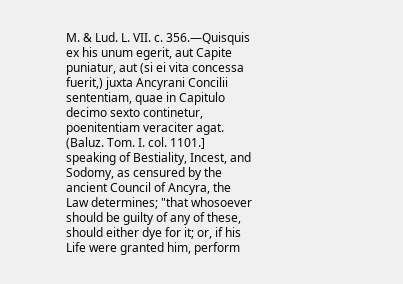M. & Lud. L. VII. c. 356.—Quisquis ex his unum egerit, aut Capite puniatur, aut (si ei vita concessa fuerit,) juxta Ancyrani Concilii sententiam, quae in Capitulo decimo sexto continetur, poenitentiam veraciter agat. (Baluz. Tom. I. col. 1101.] speaking of Bestiality, Incest, and Sodomy, as censured by the ancient Council of Ancyra, the Law determines; "that whosoever should be guilty of any of these, should either dye for it; or, if his Life were granted him, perform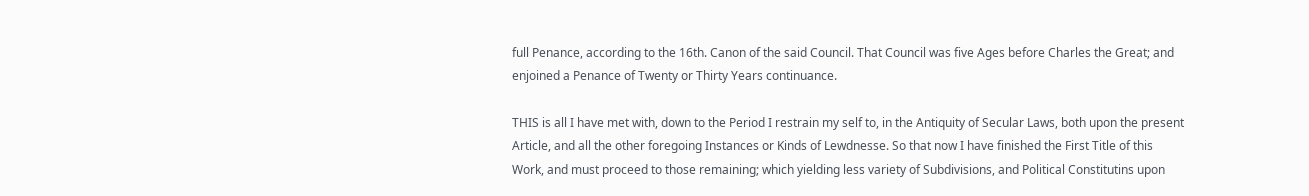full Penance, according to the 16th. Canon of the said Council. That Council was five Ages before Charles the Great; and enjoined a Penance of Twenty or Thirty Years continuance.

THIS is all I have met with, down to the Period I restrain my self to, in the Antiquity of Secular Laws, both upon the present Article, and all the other foregoing Instances or Kinds of Lewdnesse. So that now I have finished the First Title of this Work, and must proceed to those remaining; which yielding less variety of Subdivisions, and Political Constitutins upon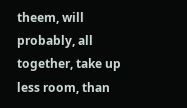theem, will probably, all together, take up less room, than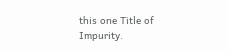this one Title of Impurity.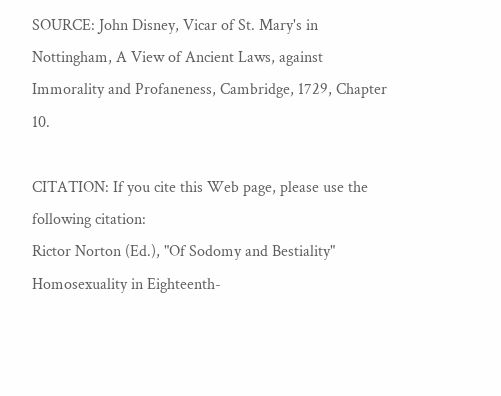SOURCE: John Disney, Vicar of St. Mary's in Nottingham, A View of Ancient Laws, against Immorality and Profaneness, Cambridge, 1729, Chapter 10.

CITATION: If you cite this Web page, please use the following citation:
Rictor Norton (Ed.), "Of Sodomy and Bestiality" Homosexuality in Eighteenth-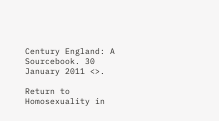Century England: A Sourcebook. 30 January 2011 <>.

Return to Homosexuality in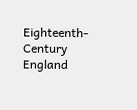Eighteenth-Century England